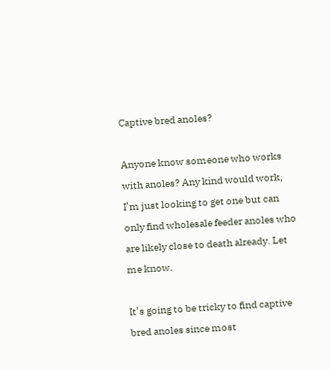Captive bred anoles?

Anyone know someone who works with anoles? Any kind would work, I’m just looking to get one but can only find wholesale feeder anoles who are likely close to death already. Let me know.

It’s going to be tricky to find captive bred anoles since most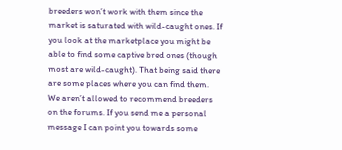breeders won’t work with them since the market is saturated with wild-caught ones. If you look at the marketplace you might be able to find some captive bred ones (though most are wild-caught). That being said there are some places where you can find them. We aren’t allowed to recommend breeders on the forums. If you send me a personal message I can point you towards some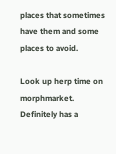places that sometimes have them and some places to avoid.

Look up herp time on morphmarket. Definitely has a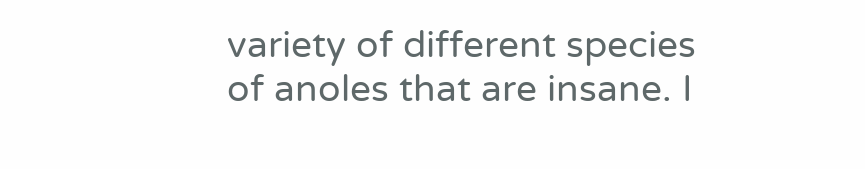variety of different species of anoles that are insane. I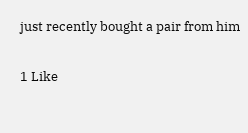just recently bought a pair from him

1 Like